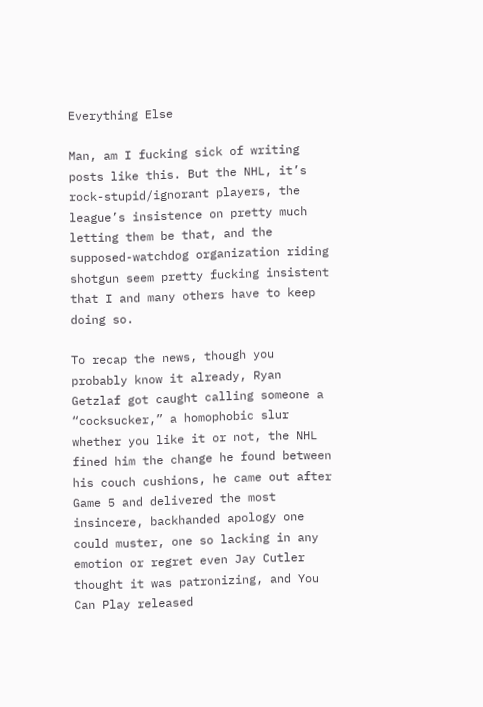Everything Else

Man, am I fucking sick of writing posts like this. But the NHL, it’s rock-stupid/ignorant players, the league’s insistence on pretty much letting them be that, and the supposed-watchdog organization riding shotgun seem pretty fucking insistent that I and many others have to keep doing so.

To recap the news, though you probably know it already, Ryan Getzlaf got caught calling someone a “cocksucker,” a homophobic slur whether you like it or not, the NHL fined him the change he found between his couch cushions, he came out after Game 5 and delivered the most insincere, backhanded apology one could muster, one so lacking in any emotion or regret even Jay Cutler thought it was patronizing, and You Can Play released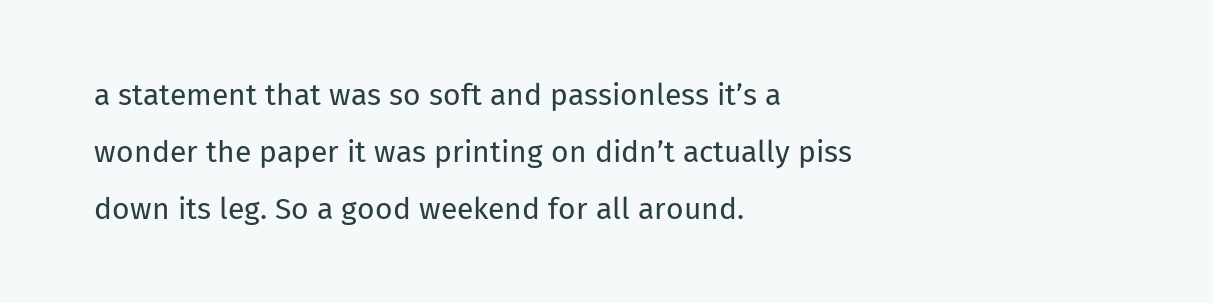a statement that was so soft and passionless it’s a wonder the paper it was printing on didn’t actually piss down its leg. So a good weekend for all around.